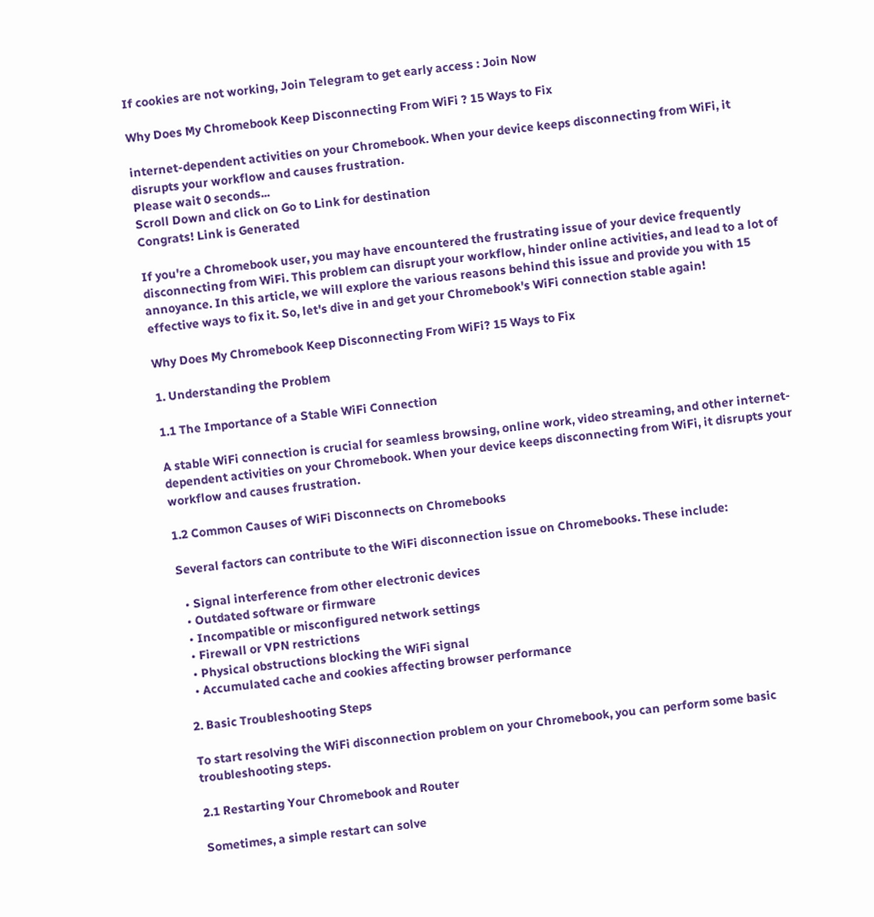If cookies are not working, Join Telegram to get early access : Join Now

Why Does My Chromebook Keep Disconnecting From WiFi ? 15 Ways to Fix

internet-dependent activities on your Chromebook. When your device keeps disconnecting from WiFi, it disrupts your workflow and causes frustration.
Please wait 0 seconds...
Scroll Down and click on Go to Link for destination
Congrats! Link is Generated

If you're a Chromebook user, you may have encountered the frustrating issue of your device frequently disconnecting from WiFi. This problem can disrupt your workflow, hinder online activities, and lead to a lot of annoyance. In this article, we will explore the various reasons behind this issue and provide you with 15 effective ways to fix it. So, let's dive in and get your Chromebook's WiFi connection stable again!

Why Does My Chromebook Keep Disconnecting From WiFi? 15 Ways to Fix

1. Understanding the Problem

1.1 The Importance of a Stable WiFi Connection

A stable WiFi connection is crucial for seamless browsing, online work, video streaming, and other internet-dependent activities on your Chromebook. When your device keeps disconnecting from WiFi, it disrupts your workflow and causes frustration.

1.2 Common Causes of WiFi Disconnects on Chromebooks

Several factors can contribute to the WiFi disconnection issue on Chromebooks. These include:

  • Signal interference from other electronic devices
  • Outdated software or firmware
  • Incompatible or misconfigured network settings
  • Firewall or VPN restrictions
  • Physical obstructions blocking the WiFi signal
  • Accumulated cache and cookies affecting browser performance

2. Basic Troubleshooting Steps

To start resolving the WiFi disconnection problem on your Chromebook, you can perform some basic troubleshooting steps.

2.1 Restarting Your Chromebook and Router

Sometimes, a simple restart can solve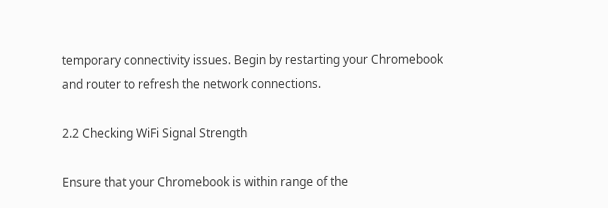temporary connectivity issues. Begin by restarting your Chromebook and router to refresh the network connections.

2.2 Checking WiFi Signal Strength

Ensure that your Chromebook is within range of the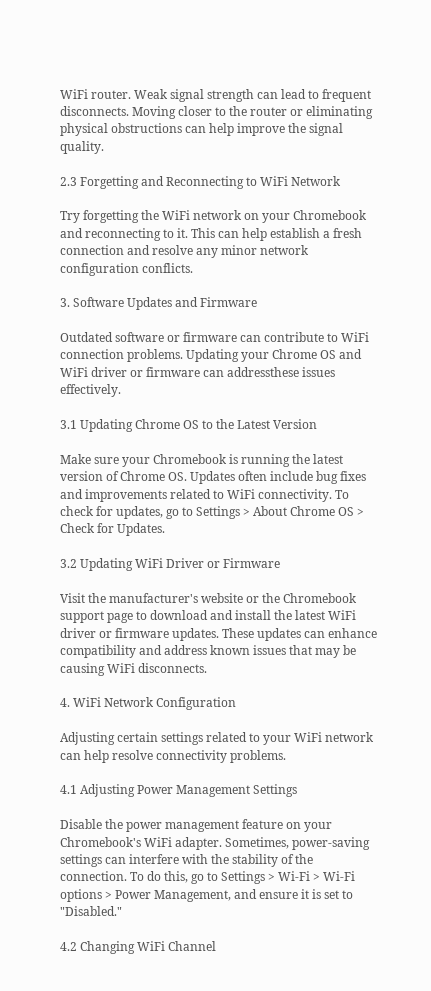WiFi router. Weak signal strength can lead to frequent disconnects. Moving closer to the router or eliminating physical obstructions can help improve the signal quality.

2.3 Forgetting and Reconnecting to WiFi Network

Try forgetting the WiFi network on your Chromebook and reconnecting to it. This can help establish a fresh connection and resolve any minor network configuration conflicts.

3. Software Updates and Firmware

Outdated software or firmware can contribute to WiFi connection problems. Updating your Chrome OS and WiFi driver or firmware can addressthese issues effectively.

3.1 Updating Chrome OS to the Latest Version

Make sure your Chromebook is running the latest version of Chrome OS. Updates often include bug fixes and improvements related to WiFi connectivity. To check for updates, go to Settings > About Chrome OS > Check for Updates.

3.2 Updating WiFi Driver or Firmware

Visit the manufacturer's website or the Chromebook support page to download and install the latest WiFi driver or firmware updates. These updates can enhance compatibility and address known issues that may be causing WiFi disconnects.

4. WiFi Network Configuration

Adjusting certain settings related to your WiFi network can help resolve connectivity problems.

4.1 Adjusting Power Management Settings

Disable the power management feature on your Chromebook's WiFi adapter. Sometimes, power-saving settings can interfere with the stability of the connection. To do this, go to Settings > Wi-Fi > Wi-Fi options > Power Management, and ensure it is set to "Disabled."

4.2 Changing WiFi Channel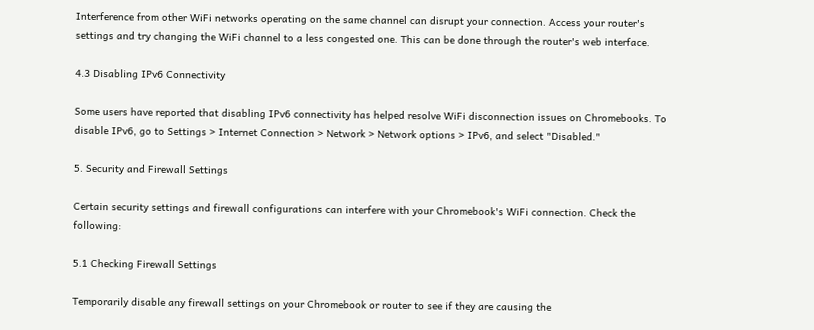Interference from other WiFi networks operating on the same channel can disrupt your connection. Access your router's settings and try changing the WiFi channel to a less congested one. This can be done through the router's web interface.

4.3 Disabling IPv6 Connectivity

Some users have reported that disabling IPv6 connectivity has helped resolve WiFi disconnection issues on Chromebooks. To disable IPv6, go to Settings > Internet Connection > Network > Network options > IPv6, and select "Disabled."

5. Security and Firewall Settings

Certain security settings and firewall configurations can interfere with your Chromebook's WiFi connection. Check the following:

5.1 Checking Firewall Settings

Temporarily disable any firewall settings on your Chromebook or router to see if they are causing the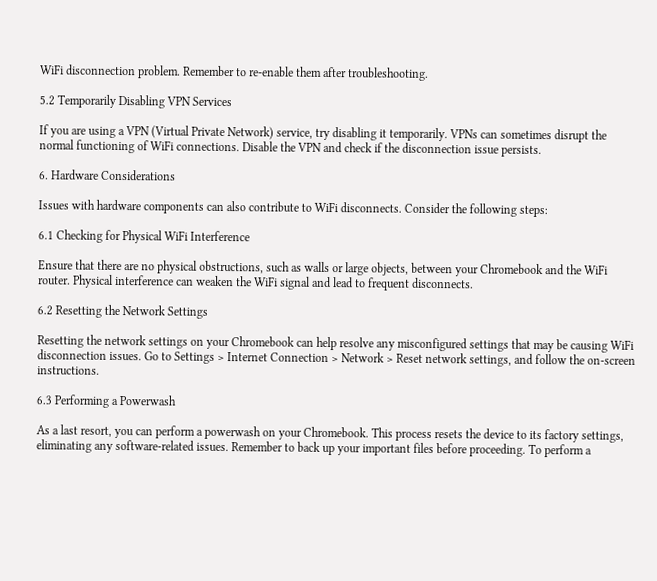WiFi disconnection problem. Remember to re-enable them after troubleshooting.

5.2 Temporarily Disabling VPN Services

If you are using a VPN (Virtual Private Network) service, try disabling it temporarily. VPNs can sometimes disrupt the normal functioning of WiFi connections. Disable the VPN and check if the disconnection issue persists.

6. Hardware Considerations

Issues with hardware components can also contribute to WiFi disconnects. Consider the following steps:

6.1 Checking for Physical WiFi Interference

Ensure that there are no physical obstructions, such as walls or large objects, between your Chromebook and the WiFi router. Physical interference can weaken the WiFi signal and lead to frequent disconnects.

6.2 Resetting the Network Settings

Resetting the network settings on your Chromebook can help resolve any misconfigured settings that may be causing WiFi disconnection issues. Go to Settings > Internet Connection > Network > Reset network settings, and follow the on-screen instructions.

6.3 Performing a Powerwash

As a last resort, you can perform a powerwash on your Chromebook. This process resets the device to its factory settings, eliminating any software-related issues. Remember to back up your important files before proceeding. To perform a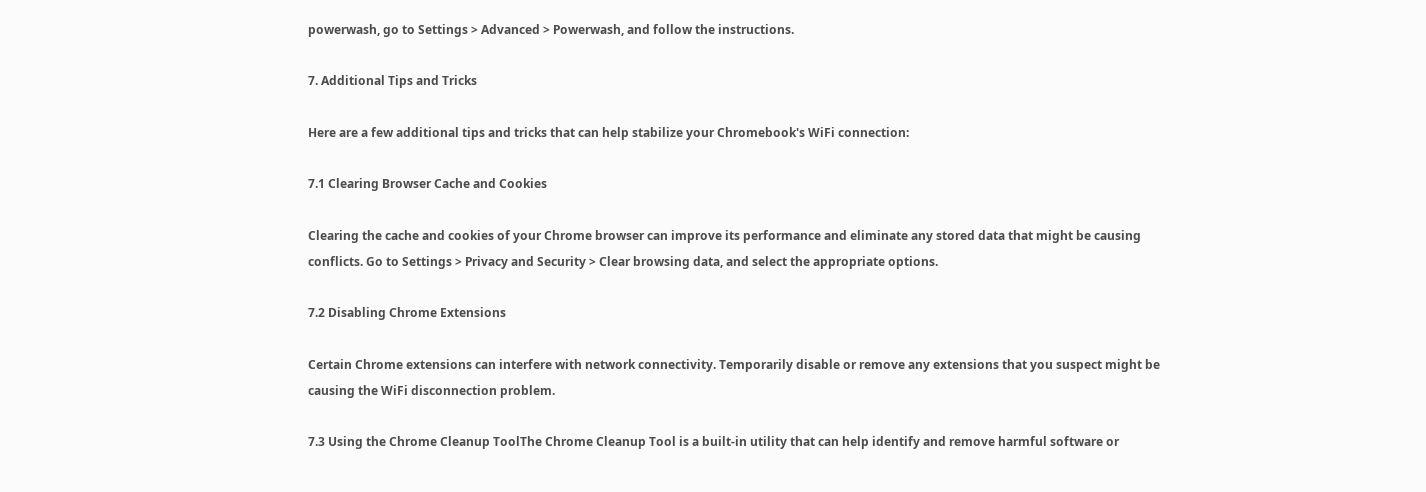powerwash, go to Settings > Advanced > Powerwash, and follow the instructions.

7. Additional Tips and Tricks

Here are a few additional tips and tricks that can help stabilize your Chromebook's WiFi connection:

7.1 Clearing Browser Cache and Cookies

Clearing the cache and cookies of your Chrome browser can improve its performance and eliminate any stored data that might be causing conflicts. Go to Settings > Privacy and Security > Clear browsing data, and select the appropriate options.

7.2 Disabling Chrome Extensions

Certain Chrome extensions can interfere with network connectivity. Temporarily disable or remove any extensions that you suspect might be causing the WiFi disconnection problem.

7.3 Using the Chrome Cleanup ToolThe Chrome Cleanup Tool is a built-in utility that can help identify and remove harmful software or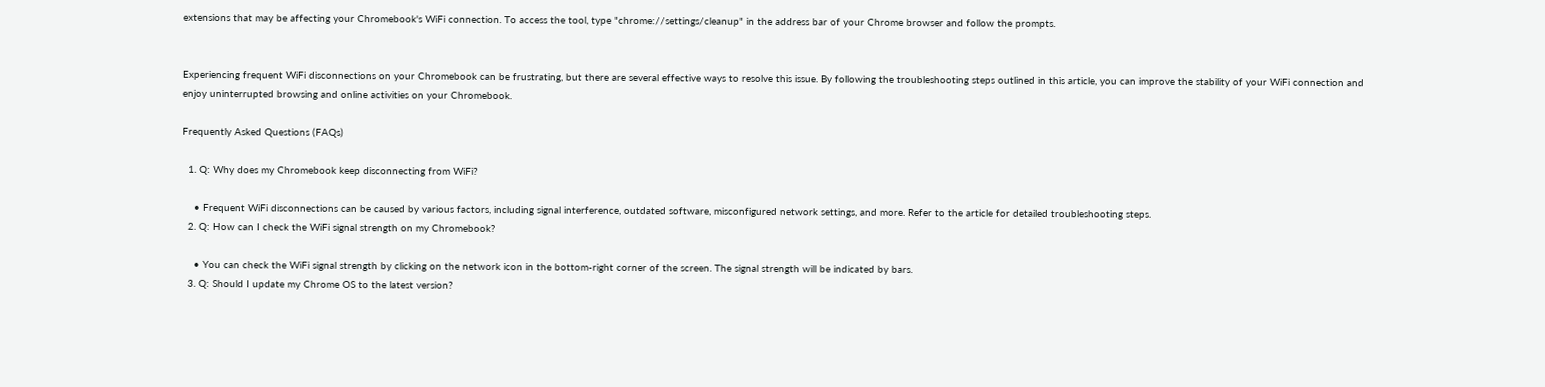extensions that may be affecting your Chromebook's WiFi connection. To access the tool, type "chrome://settings/cleanup" in the address bar of your Chrome browser and follow the prompts.


Experiencing frequent WiFi disconnections on your Chromebook can be frustrating, but there are several effective ways to resolve this issue. By following the troubleshooting steps outlined in this article, you can improve the stability of your WiFi connection and enjoy uninterrupted browsing and online activities on your Chromebook.

Frequently Asked Questions (FAQs)

  1. Q: Why does my Chromebook keep disconnecting from WiFi?

    • Frequent WiFi disconnections can be caused by various factors, including signal interference, outdated software, misconfigured network settings, and more. Refer to the article for detailed troubleshooting steps.
  2. Q: How can I check the WiFi signal strength on my Chromebook?

    • You can check the WiFi signal strength by clicking on the network icon in the bottom-right corner of the screen. The signal strength will be indicated by bars.
  3. Q: Should I update my Chrome OS to the latest version?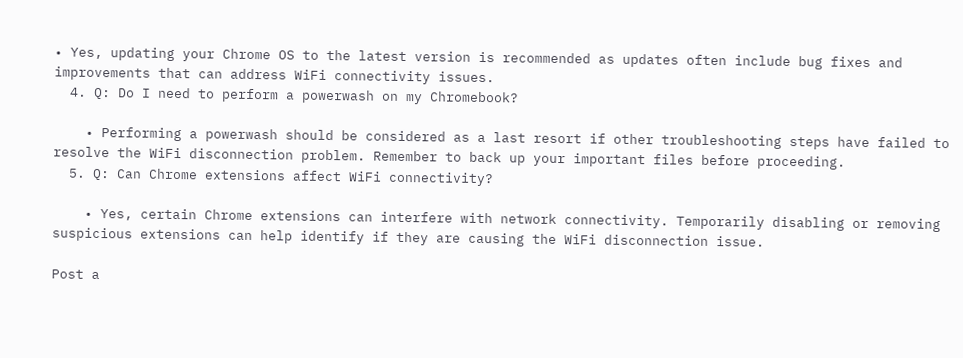• Yes, updating your Chrome OS to the latest version is recommended as updates often include bug fixes and improvements that can address WiFi connectivity issues.
  4. Q: Do I need to perform a powerwash on my Chromebook?

    • Performing a powerwash should be considered as a last resort if other troubleshooting steps have failed to resolve the WiFi disconnection problem. Remember to back up your important files before proceeding.
  5. Q: Can Chrome extensions affect WiFi connectivity?

    • Yes, certain Chrome extensions can interfere with network connectivity. Temporarily disabling or removing suspicious extensions can help identify if they are causing the WiFi disconnection issue.

Post a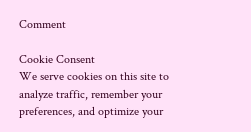Comment

Cookie Consent
We serve cookies on this site to analyze traffic, remember your preferences, and optimize your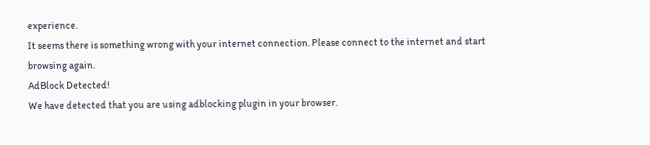experience.
It seems there is something wrong with your internet connection. Please connect to the internet and start browsing again.
AdBlock Detected!
We have detected that you are using adblocking plugin in your browser.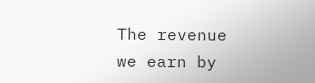The revenue we earn by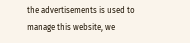the advertisements is used to manage this website, we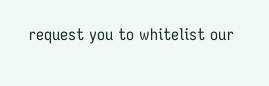request you to whitelist our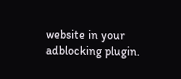website in your adblocking plugin.